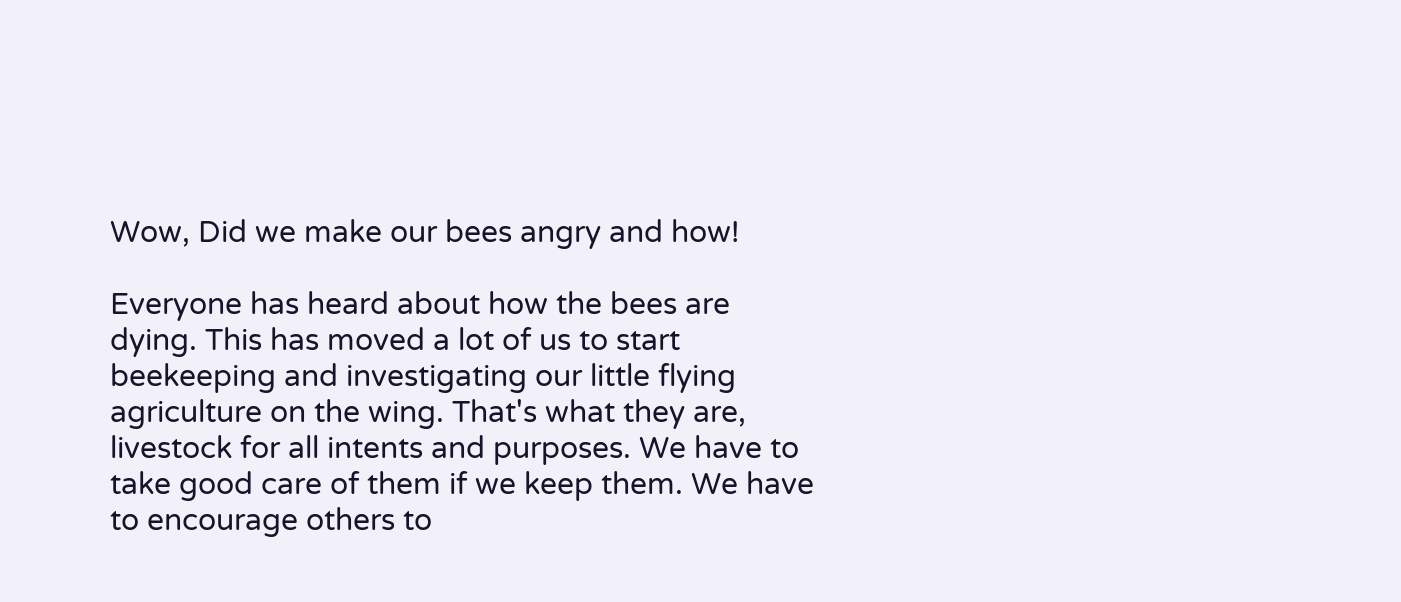Wow, Did we make our bees angry and how!

Everyone has heard about how the bees are dying. This has moved a lot of us to start beekeeping and investigating our little flying agriculture on the wing. That's what they are, livestock for all intents and purposes. We have to take good care of them if we keep them. We have to encourage others to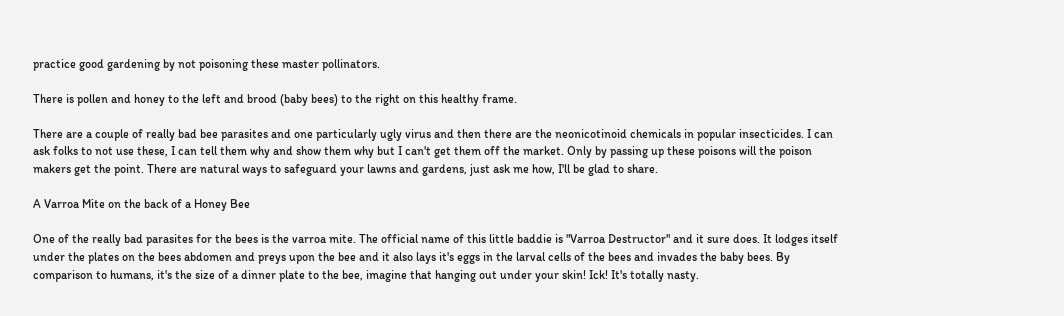practice good gardening by not poisoning these master pollinators.

There is pollen and honey to the left and brood (baby bees) to the right on this healthy frame.

There are a couple of really bad bee parasites and one particularly ugly virus and then there are the neonicotinoid chemicals in popular insecticides. I can ask folks to not use these, I can tell them why and show them why but I can't get them off the market. Only by passing up these poisons will the poison makers get the point. There are natural ways to safeguard your lawns and gardens, just ask me how, I'll be glad to share.

A Varroa Mite on the back of a Honey Bee

One of the really bad parasites for the bees is the varroa mite. The official name of this little baddie is "Varroa Destructor" and it sure does. It lodges itself under the plates on the bees abdomen and preys upon the bee and it also lays it's eggs in the larval cells of the bees and invades the baby bees. By comparison to humans, it's the size of a dinner plate to the bee, imagine that hanging out under your skin! Ick! It's totally nasty.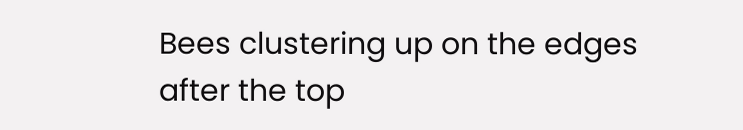Bees clustering up on the edges after the top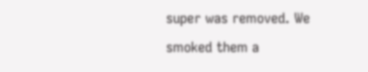super was removed. We smoked them a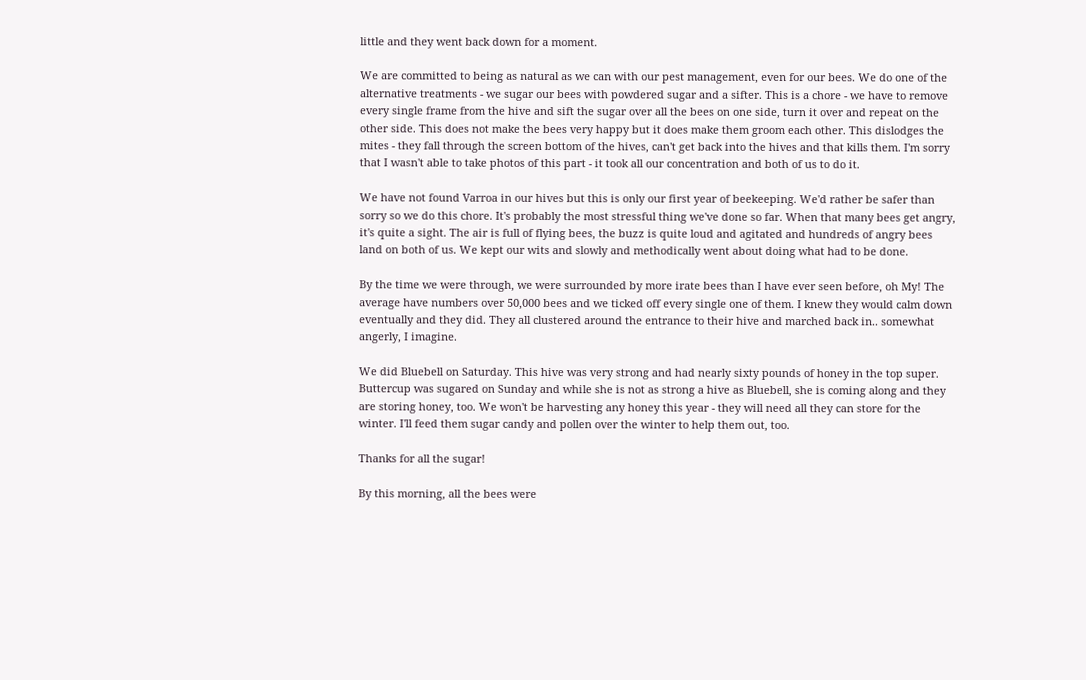little and they went back down for a moment.

We are committed to being as natural as we can with our pest management, even for our bees. We do one of the alternative treatments - we sugar our bees with powdered sugar and a sifter. This is a chore - we have to remove every single frame from the hive and sift the sugar over all the bees on one side, turn it over and repeat on the other side. This does not make the bees very happy but it does make them groom each other. This dislodges the mites - they fall through the screen bottom of the hives, can't get back into the hives and that kills them. I'm sorry that I wasn't able to take photos of this part - it took all our concentration and both of us to do it.

We have not found Varroa in our hives but this is only our first year of beekeeping. We'd rather be safer than sorry so we do this chore. It's probably the most stressful thing we've done so far. When that many bees get angry, it's quite a sight. The air is full of flying bees, the buzz is quite loud and agitated and hundreds of angry bees land on both of us. We kept our wits and slowly and methodically went about doing what had to be done.

By the time we were through, we were surrounded by more irate bees than I have ever seen before, oh My! The average have numbers over 50,000 bees and we ticked off every single one of them. I knew they would calm down eventually and they did. They all clustered around the entrance to their hive and marched back in.. somewhat angerly, I imagine.

We did Bluebell on Saturday. This hive was very strong and had nearly sixty pounds of honey in the top super. Buttercup was sugared on Sunday and while she is not as strong a hive as Bluebell, she is coming along and they are storing honey, too. We won't be harvesting any honey this year - they will need all they can store for the winter. I'll feed them sugar candy and pollen over the winter to help them out, too.

Thanks for all the sugar!

By this morning, all the bees were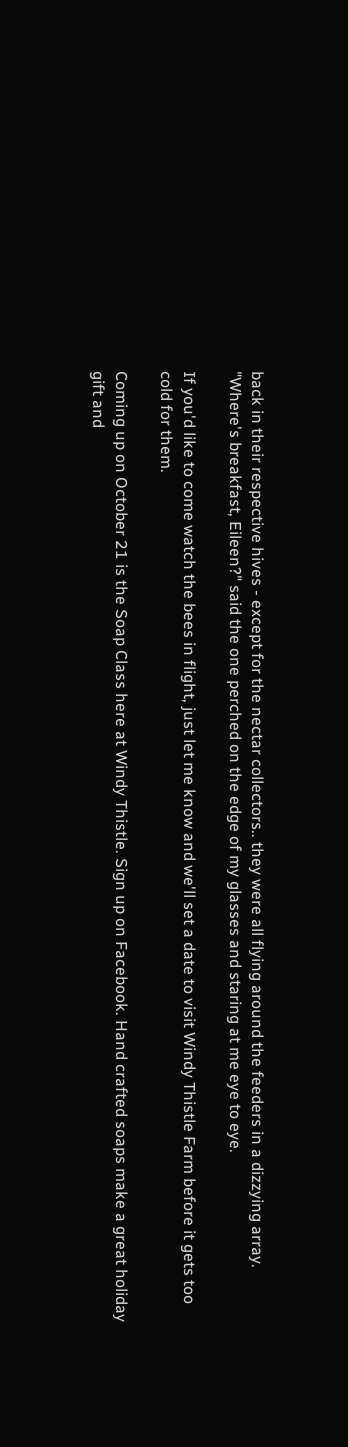back in their respective hives - except for the nectar collectors.. they were all flying around the feeders in a dizzying array. "Where's breakfast, Eileen?" said the one perched on the edge of my glasses and staring at me eye to eye.

If you'd like to come watch the bees in flight, just let me know and we'll set a date to visit Windy Thistle Farm before it gets too cold for them.

Coming up on October 21 is the Soap Class here at Windy Thistle. Sign up on Facebook. Hand crafted soaps make a great holiday gift and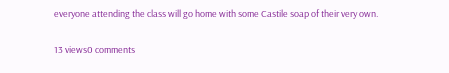everyone attending the class will go home with some Castile soap of their very own.

13 views0 comments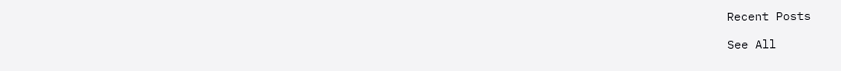Recent Posts

See All